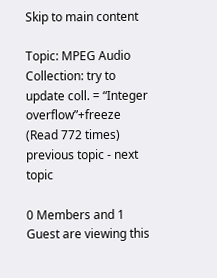Skip to main content

Topic: MPEG Audio Collection: try to update coll. = “Integer overflow”+freeze (Read 772 times) previous topic - next topic

0 Members and 1 Guest are viewing this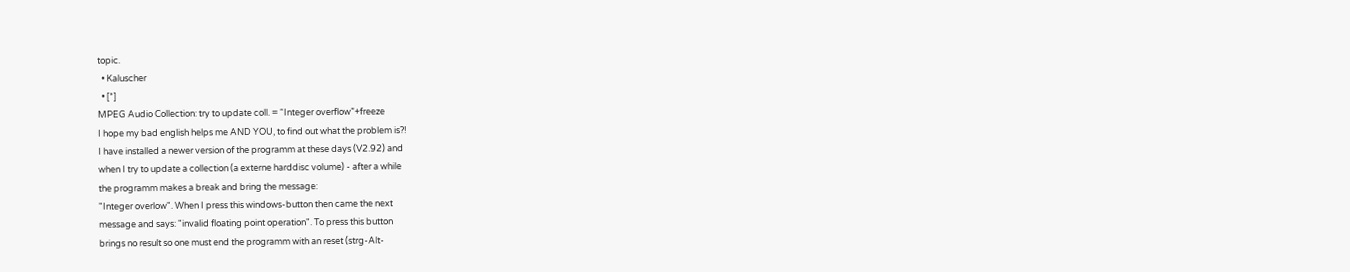topic.
  • Kaluscher
  • [*]
MPEG Audio Collection: try to update coll. = “Integer overflow”+freeze
I hope my bad english helps me AND YOU, to find out what the problem is?!
I have installed a newer version of the programm at these days (V2.92) and
when I try to update a collection (a externe harddisc volume) - after a while
the programm makes a break and bring the message:
"Integer overlow". When I press this windows-button then came the next
message and says: "invalid floating point operation". To press this button
brings no result so one must end the programm with an reset (strg-Alt-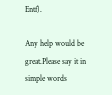Entf).

Any help would be great.Please say it in simple words